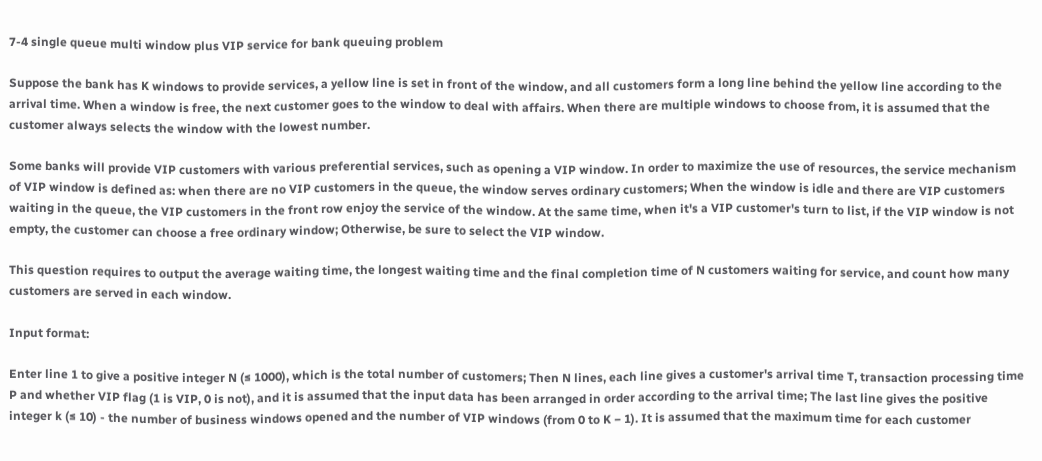7-4 single queue multi window plus VIP service for bank queuing problem

Suppose the bank has K windows to provide services, a yellow line is set in front of the window, and all customers form a long line behind the yellow line according to the arrival time. When a window is free, the next customer goes to the window to deal with affairs. When there are multiple windows to choose from, it is assumed that the customer always selects the window with the lowest number.

Some banks will provide VIP customers with various preferential services, such as opening a VIP window. In order to maximize the use of resources, the service mechanism of VIP window is defined as: when there are no VIP customers in the queue, the window serves ordinary customers; When the window is idle and there are VIP customers waiting in the queue, the VIP customers in the front row enjoy the service of the window. At the same time, when it's a VIP customer's turn to list, if the VIP window is not empty, the customer can choose a free ordinary window; Otherwise, be sure to select the VIP window.

This question requires to output the average waiting time, the longest waiting time and the final completion time of N customers waiting for service, and count how many customers are served in each window.

Input format:

Enter line 1 to give a positive integer N (≤ 1000), which is the total number of customers; Then N lines, each line gives a customer's arrival time T, transaction processing time P and whether VIP flag (1 is VIP, 0 is not), and it is assumed that the input data has been arranged in order according to the arrival time; The last line gives the positive integer k (≤ 10) - the number of business windows opened and the number of VIP windows (from 0 to K − 1). It is assumed that the maximum time for each customer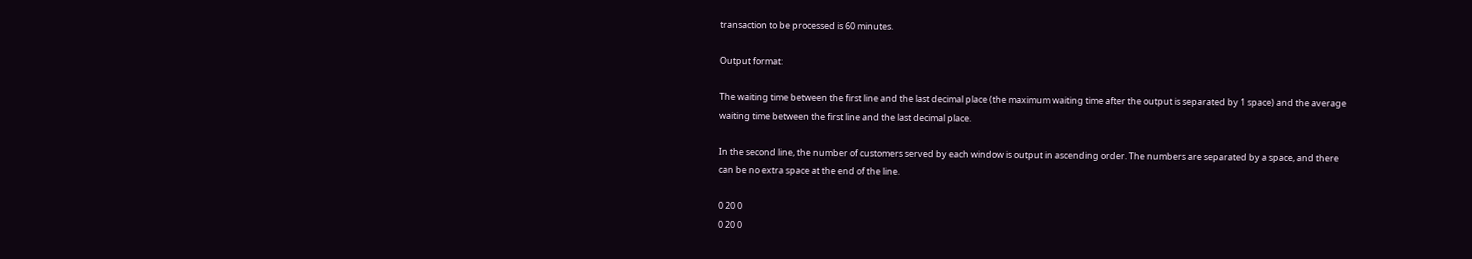transaction to be processed is 60 minutes.

Output format:

The waiting time between the first line and the last decimal place (the maximum waiting time after the output is separated by 1 space) and the average waiting time between the first line and the last decimal place.

In the second line, the number of customers served by each window is output in ascending order. The numbers are separated by a space, and there can be no extra space at the end of the line.

0 20 0
0 20 0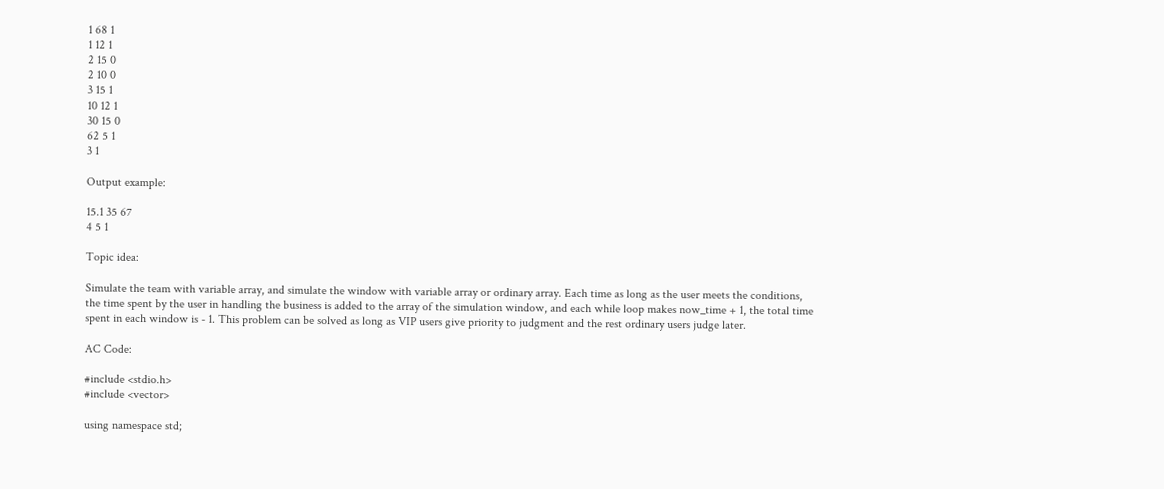1 68 1
1 12 1
2 15 0
2 10 0
3 15 1
10 12 1
30 15 0
62 5 1
3 1

Output example:

15.1 35 67
4 5 1

Topic idea:

Simulate the team with variable array, and simulate the window with variable array or ordinary array. Each time as long as the user meets the conditions, the time spent by the user in handling the business is added to the array of the simulation window, and each while loop makes now_time + 1, the total time spent in each window is - 1. This problem can be solved as long as VIP users give priority to judgment and the rest ordinary users judge later.

AC Code:

#include <stdio.h>
#include <vector>

using namespace std;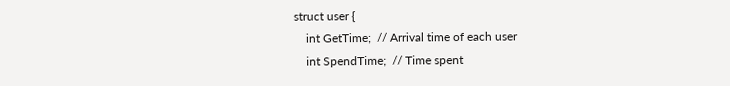struct user {
    int GetTime;  // Arrival time of each user
    int SpendTime;  // Time spent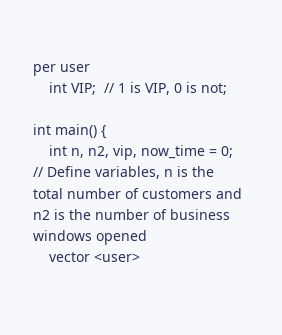per user
    int VIP;  // 1 is VIP, 0 is not;

int main() {
    int n, n2, vip, now_time = 0;  // Define variables, n is the total number of customers and n2 is the number of business windows opened
    vector <user>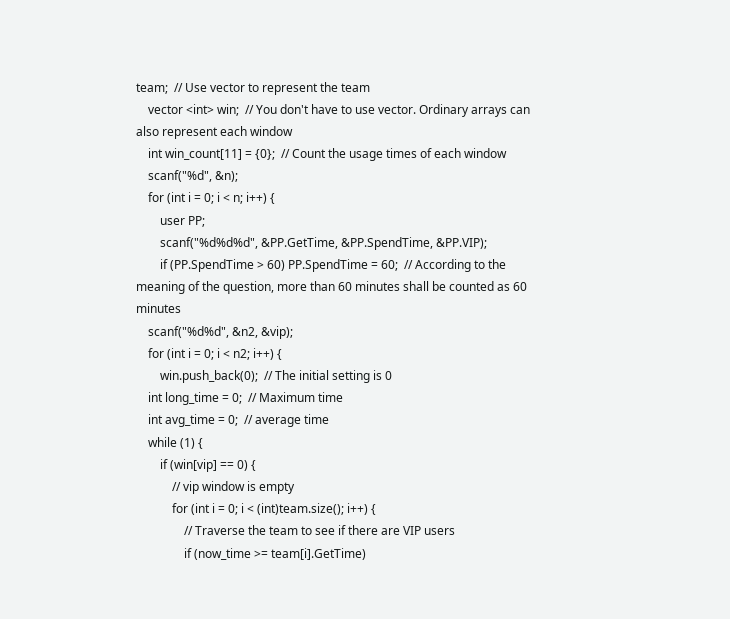team;  // Use vector to represent the team
    vector <int> win;  // You don't have to use vector. Ordinary arrays can also represent each window
    int win_count[11] = {0};  // Count the usage times of each window
    scanf("%d", &n);
    for (int i = 0; i < n; i++) {
        user PP;
        scanf("%d%d%d", &PP.GetTime, &PP.SpendTime, &PP.VIP);
        if (PP.SpendTime > 60) PP.SpendTime = 60;  // According to the meaning of the question, more than 60 minutes shall be counted as 60 minutes
    scanf("%d%d", &n2, &vip);
    for (int i = 0; i < n2; i++) {
        win.push_back(0);  // The initial setting is 0
    int long_time = 0;  // Maximum time
    int avg_time = 0;  // average time
    while (1) {
        if (win[vip] == 0) {
            // vip window is empty
            for (int i = 0; i < (int)team.size(); i++) {
                // Traverse the team to see if there are VIP users
                if (now_time >= team[i].GetTime)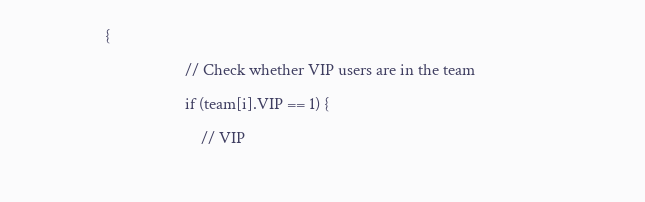{
                    // Check whether VIP users are in the team
                    if (team[i].VIP == 1) {
                        // VIP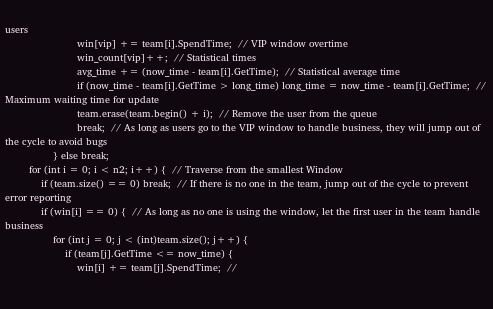users
                        win[vip] += team[i].SpendTime;  // VIP window overtime
                        win_count[vip]++;  // Statistical times
                        avg_time += (now_time - team[i].GetTime);  // Statistical average time
                        if (now_time - team[i].GetTime > long_time) long_time = now_time - team[i].GetTime;  // Maximum waiting time for update
                        team.erase(team.begin() + i);  // Remove the user from the queue
                        break;  // As long as users go to the VIP window to handle business, they will jump out of the cycle to avoid bugs
                } else break;
        for (int i = 0; i < n2; i++) {  // Traverse from the smallest Window
            if (team.size() == 0) break;  // If there is no one in the team, jump out of the cycle to prevent error reporting
            if (win[i] == 0) {  // As long as no one is using the window, let the first user in the team handle business
                for (int j = 0; j < (int)team.size(); j++) {
                    if (team[j].GetTime <= now_time) {
                        win[i] += team[j].SpendTime;  //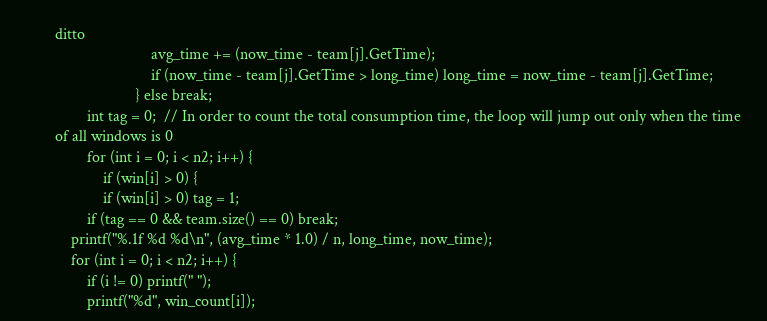ditto
                        avg_time += (now_time - team[j].GetTime);
                        if (now_time - team[j].GetTime > long_time) long_time = now_time - team[j].GetTime;
                    } else break;
        int tag = 0;  // In order to count the total consumption time, the loop will jump out only when the time of all windows is 0
        for (int i = 0; i < n2; i++) {
            if (win[i] > 0) {
            if (win[i] > 0) tag = 1;
        if (tag == 0 && team.size() == 0) break;
    printf("%.1f %d %d\n", (avg_time * 1.0) / n, long_time, now_time);
    for (int i = 0; i < n2; i++) {
        if (i != 0) printf(" ");
        printf("%d", win_count[i]);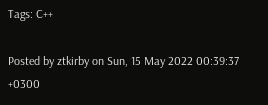Tags: C++

Posted by ztkirby on Sun, 15 May 2022 00:39:37 +0300